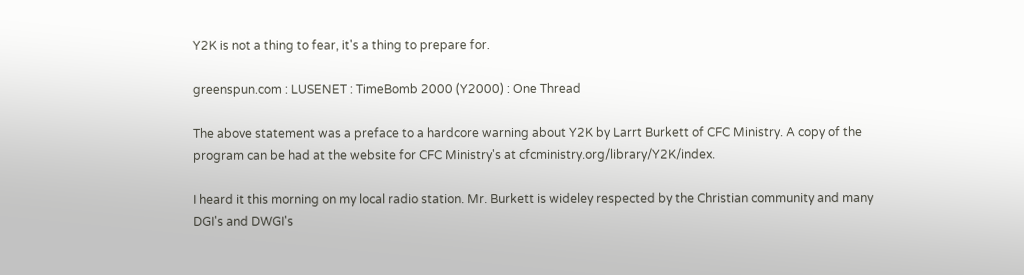Y2K is not a thing to fear, it's a thing to prepare for.

greenspun.com : LUSENET : TimeBomb 2000 (Y2000) : One Thread

The above statement was a preface to a hardcore warning about Y2K by Larrt Burkett of CFC Ministry. A copy of the program can be had at the website for CFC Ministry's at cfcministry.org/library/Y2K/index.

I heard it this morning on my local radio station. Mr. Burkett is wideley respected by the Christian community and many DGI's and DWGI's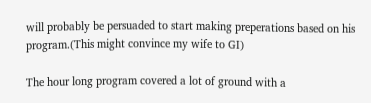will probably be persuaded to start making preperations based on his program.(This might convince my wife to GI)

The hour long program covered a lot of ground with a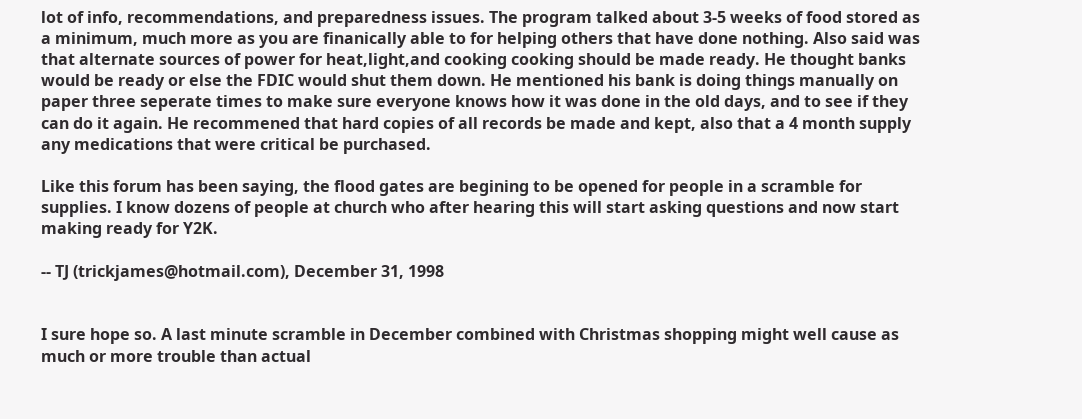lot of info, recommendations, and preparedness issues. The program talked about 3-5 weeks of food stored as a minimum, much more as you are finanically able to for helping others that have done nothing. Also said was that alternate sources of power for heat,light,and cooking cooking should be made ready. He thought banks would be ready or else the FDIC would shut them down. He mentioned his bank is doing things manually on paper three seperate times to make sure everyone knows how it was done in the old days, and to see if they can do it again. He recommened that hard copies of all records be made and kept, also that a 4 month supply any medications that were critical be purchased.

Like this forum has been saying, the flood gates are begining to be opened for people in a scramble for supplies. I know dozens of people at church who after hearing this will start asking questions and now start making ready for Y2K.

-- TJ (trickjames@hotmail.com), December 31, 1998


I sure hope so. A last minute scramble in December combined with Christmas shopping might well cause as much or more trouble than actual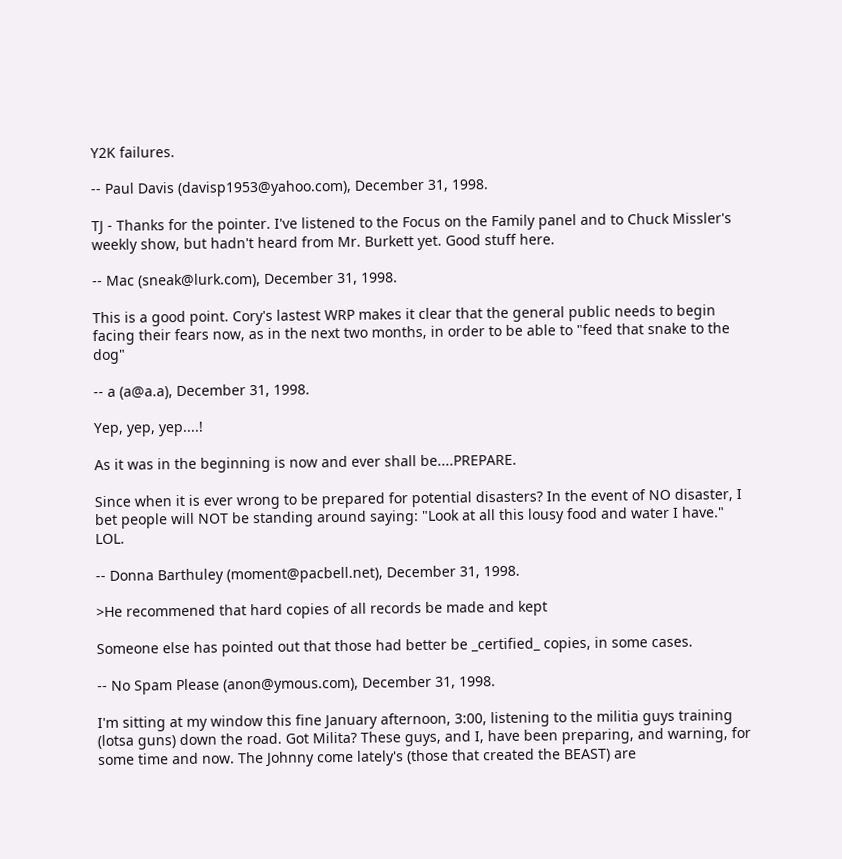Y2K failures.

-- Paul Davis (davisp1953@yahoo.com), December 31, 1998.

TJ - Thanks for the pointer. I've listened to the Focus on the Family panel and to Chuck Missler's weekly show, but hadn't heard from Mr. Burkett yet. Good stuff here.

-- Mac (sneak@lurk.com), December 31, 1998.

This is a good point. Cory's lastest WRP makes it clear that the general public needs to begin facing their fears now, as in the next two months, in order to be able to "feed that snake to the dog"

-- a (a@a.a), December 31, 1998.

Yep, yep, yep....!

As it was in the beginning is now and ever shall be....PREPARE.

Since when it is ever wrong to be prepared for potential disasters? In the event of NO disaster, I bet people will NOT be standing around saying: "Look at all this lousy food and water I have." LOL.

-- Donna Barthuley (moment@pacbell.net), December 31, 1998.

>He recommened that hard copies of all records be made and kept

Someone else has pointed out that those had better be _certified_ copies, in some cases.

-- No Spam Please (anon@ymous.com), December 31, 1998.

I'm sitting at my window this fine January afternoon, 3:00, listening to the militia guys training (lotsa guns) down the road. Got Milita? These guys, and I, have been preparing, and warning, for some time and now. The Johnny come lately's (those that created the BEAST) are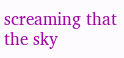screaming that the sky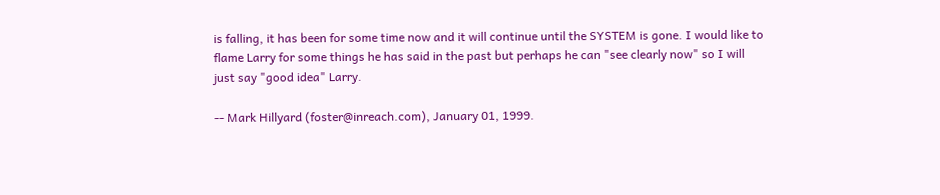is falling, it has been for some time now and it will continue until the SYSTEM is gone. I would like to flame Larry for some things he has said in the past but perhaps he can "see clearly now" so I will just say "good idea" Larry.

-- Mark Hillyard (foster@inreach.com), January 01, 1999.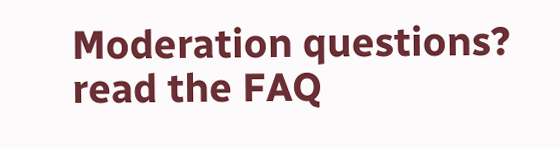Moderation questions? read the FAQ